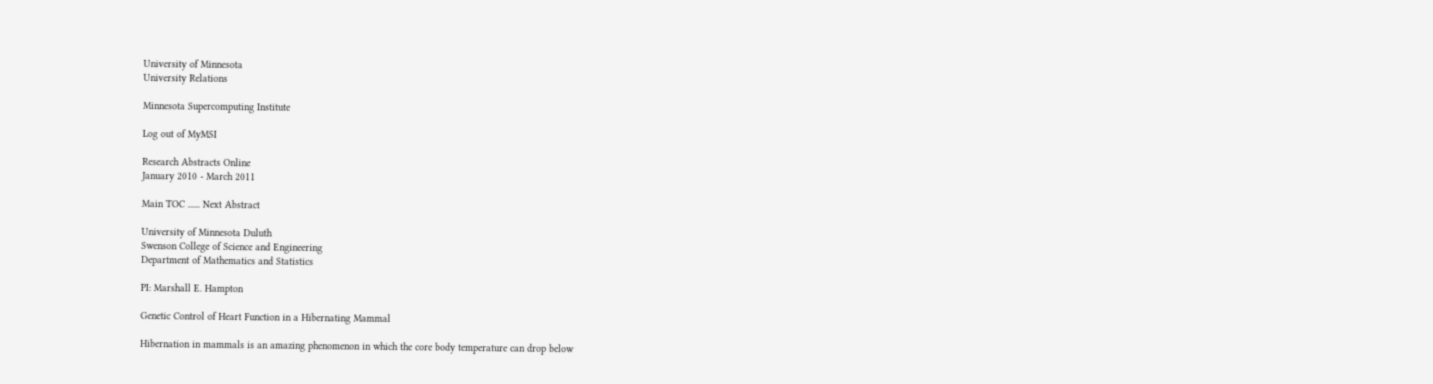University of Minnesota
University Relations

Minnesota Supercomputing Institute

Log out of MyMSI

Research Abstracts Online
January 2010 - March 2011

Main TOC ...... Next Abstract

University of Minnesota Duluth
Swenson College of Science and Engineering
Department of Mathematics and Statistics

PI: Marshall E. Hampton

Genetic Control of Heart Function in a Hibernating Mammal

Hibernation in mammals is an amazing phenomenon in which the core body temperature can drop below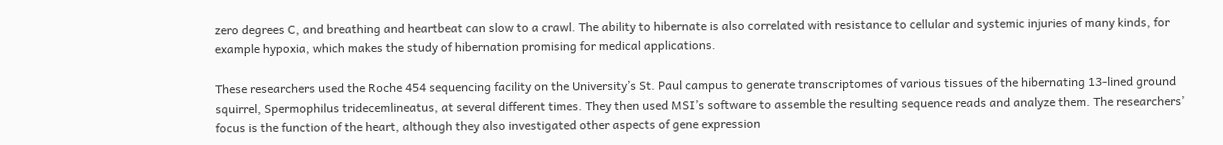zero degrees C, and breathing and heartbeat can slow to a crawl. The ability to hibernate is also correlated with resistance to cellular and systemic injuries of many kinds, for example hypoxia, which makes the study of hibernation promising for medical applications.

These researchers used the Roche 454 sequencing facility on the University’s St. Paul campus to generate transcriptomes of various tissues of the hibernating 13-lined ground squirrel, Spermophilus tridecemlineatus, at several different times. They then used MSI’s software to assemble the resulting sequence reads and analyze them. The researchers’ focus is the function of the heart, although they also investigated other aspects of gene expression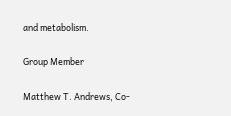and metabolism.

Group Member

Matthew T. Andrews, Co-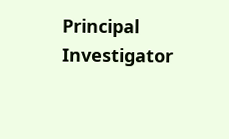Principal Investigator